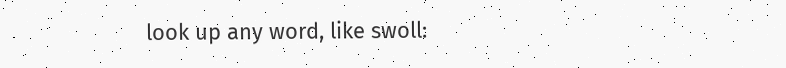look up any word, like swoll: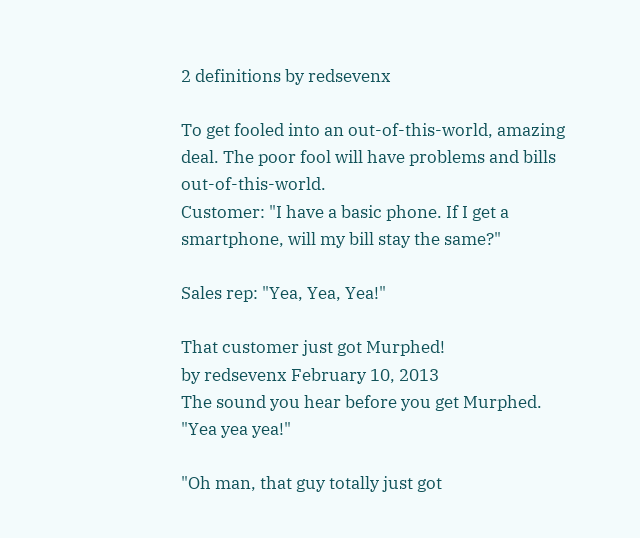2 definitions by redsevenx

To get fooled into an out-of-this-world, amazing deal. The poor fool will have problems and bills out-of-this-world.
Customer: "I have a basic phone. If I get a smartphone, will my bill stay the same?"

Sales rep: "Yea, Yea, Yea!"

That customer just got Murphed!
by redsevenx February 10, 2013
The sound you hear before you get Murphed.
"Yea yea yea!"

"Oh man, that guy totally just got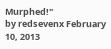Murphed!"
by redsevenx February 10, 2013